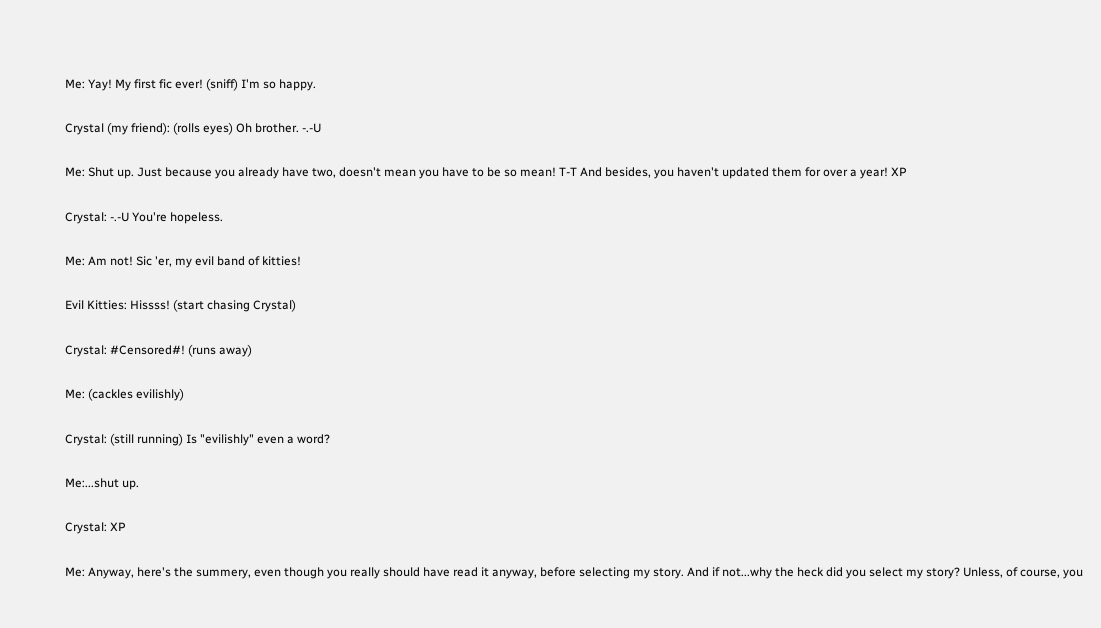Me: Yay! My first fic ever! (sniff) I'm so happy.

Crystal (my friend): (rolls eyes) Oh brother. -.-U

Me: Shut up. Just because you already have two, doesn't mean you have to be so mean! T-T And besides, you haven't updated them for over a year! XP

Crystal: -.-U You're hopeless.

Me: Am not! Sic 'er, my evil band of kitties!

Evil Kitties: Hissss! (start chasing Crystal)

Crystal: #Censored#! (runs away)

Me: (cackles evilishly)

Crystal: (still running) Is "evilishly" even a word?

Me:...shut up.

Crystal: XP

Me: Anyway, here's the summery, even though you really should have read it anyway, before selecting my story. And if not...why the heck did you select my story? Unless, of course, you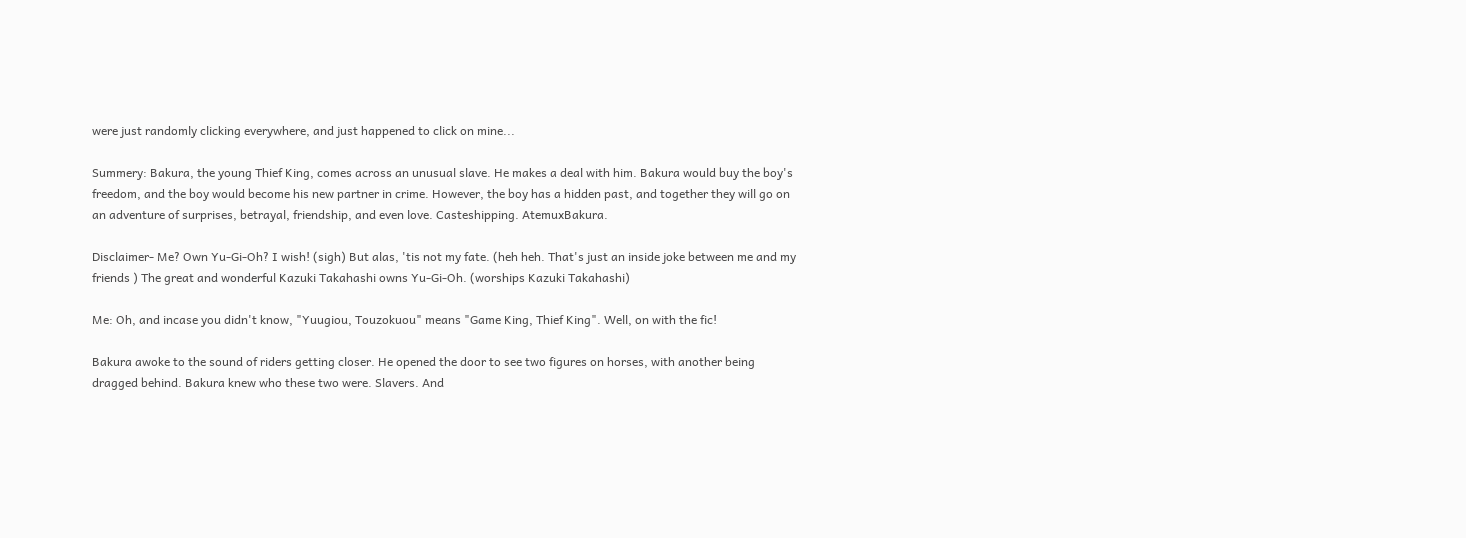were just randomly clicking everywhere, and just happened to click on mine...

Summery: Bakura, the young Thief King, comes across an unusual slave. He makes a deal with him. Bakura would buy the boy's freedom, and the boy would become his new partner in crime. However, the boy has a hidden past, and together they will go on an adventure of surprises, betrayal, friendship, and even love. Casteshipping. AtemuxBakura.

Disclaimer- Me? Own Yu-Gi-Oh? I wish! (sigh) But alas, 'tis not my fate. (heh heh. That's just an inside joke between me and my friends ) The great and wonderful Kazuki Takahashi owns Yu-Gi-Oh. (worships Kazuki Takahashi)

Me: Oh, and incase you didn't know, "Yuugiou, Touzokuou" means "Game King, Thief King". Well, on with the fic!

Bakura awoke to the sound of riders getting closer. He opened the door to see two figures on horses, with another being dragged behind. Bakura knew who these two were. Slavers. And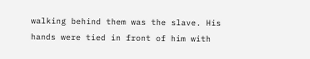walking behind them was the slave. His hands were tied in front of him with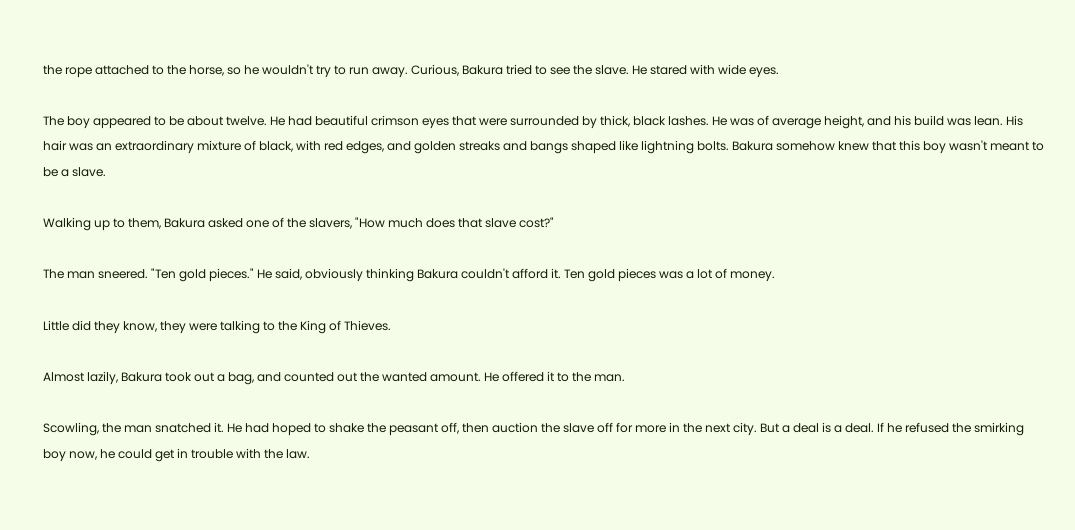the rope attached to the horse, so he wouldn't try to run away. Curious, Bakura tried to see the slave. He stared with wide eyes.

The boy appeared to be about twelve. He had beautiful crimson eyes that were surrounded by thick, black lashes. He was of average height, and his build was lean. His hair was an extraordinary mixture of black, with red edges, and golden streaks and bangs shaped like lightning bolts. Bakura somehow knew that this boy wasn't meant to be a slave.

Walking up to them, Bakura asked one of the slavers, "How much does that slave cost?"

The man sneered. "Ten gold pieces." He said, obviously thinking Bakura couldn't afford it. Ten gold pieces was a lot of money.

Little did they know, they were talking to the King of Thieves.

Almost lazily, Bakura took out a bag, and counted out the wanted amount. He offered it to the man.

Scowling, the man snatched it. He had hoped to shake the peasant off, then auction the slave off for more in the next city. But a deal is a deal. If he refused the smirking boy now, he could get in trouble with the law.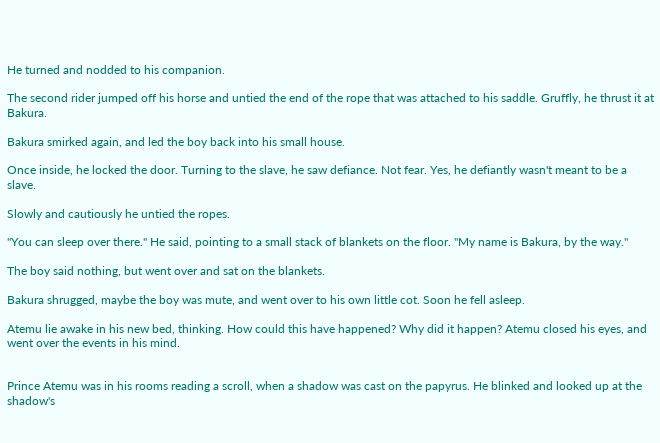He turned and nodded to his companion.

The second rider jumped off his horse and untied the end of the rope that was attached to his saddle. Gruffly, he thrust it at Bakura.

Bakura smirked again, and led the boy back into his small house.

Once inside, he locked the door. Turning to the slave, he saw defiance. Not fear. Yes, he defiantly wasn't meant to be a slave.

Slowly and cautiously he untied the ropes.

"You can sleep over there." He said, pointing to a small stack of blankets on the floor. "My name is Bakura, by the way."

The boy said nothing, but went over and sat on the blankets.

Bakura shrugged, maybe the boy was mute, and went over to his own little cot. Soon he fell asleep.

Atemu lie awake in his new bed, thinking. How could this have happened? Why did it happen? Atemu closed his eyes, and went over the events in his mind.


Prince Atemu was in his rooms reading a scroll, when a shadow was cast on the papyrus. He blinked and looked up at the shadow's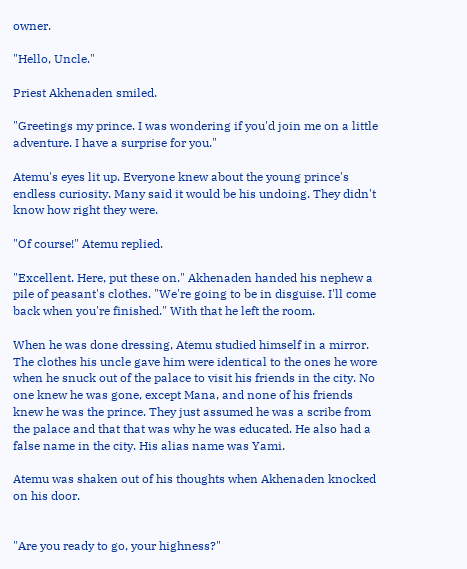owner.

"Hello, Uncle."

Priest Akhenaden smiled.

"Greetings my prince. I was wondering if you'd join me on a little adventure. I have a surprise for you."

Atemu's eyes lit up. Everyone knew about the young prince's endless curiosity. Many said it would be his undoing. They didn't know how right they were.

"Of course!" Atemu replied.

"Excellent. Here, put these on." Akhenaden handed his nephew a pile of peasant's clothes. "We're going to be in disguise. I'll come back when you're finished." With that he left the room.

When he was done dressing, Atemu studied himself in a mirror. The clothes his uncle gave him were identical to the ones he wore when he snuck out of the palace to visit his friends in the city. No one knew he was gone, except Mana, and none of his friends knew he was the prince. They just assumed he was a scribe from the palace and that that was why he was educated. He also had a false name in the city. His alias name was Yami.

Atemu was shaken out of his thoughts when Akhenaden knocked on his door.


"Are you ready to go, your highness?"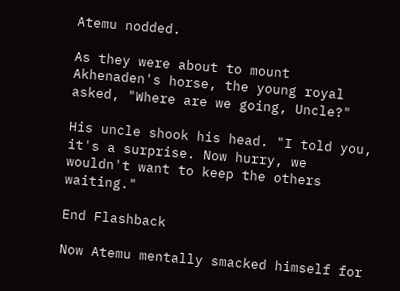Atemu nodded.

As they were about to mount Akhenaden's horse, the young royal asked, "Where are we going, Uncle?"

His uncle shook his head. "I told you, it's a surprise. Now hurry, we wouldn't want to keep the others waiting."

End Flashback

Now Atemu mentally smacked himself for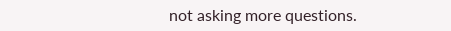not asking more questions.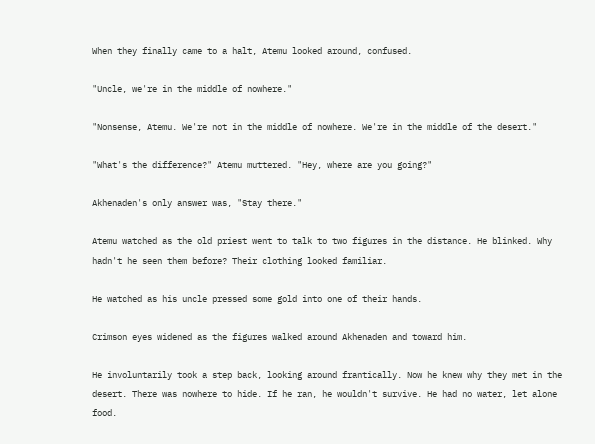When they finally came to a halt, Atemu looked around, confused.

"Uncle, we're in the middle of nowhere."

"Nonsense, Atemu. We're not in the middle of nowhere. We're in the middle of the desert."

"What's the difference?" Atemu muttered. "Hey, where are you going?"

Akhenaden's only answer was, "Stay there."

Atemu watched as the old priest went to talk to two figures in the distance. He blinked. Why hadn't he seen them before? Their clothing looked familiar.

He watched as his uncle pressed some gold into one of their hands.

Crimson eyes widened as the figures walked around Akhenaden and toward him.

He involuntarily took a step back, looking around frantically. Now he knew why they met in the desert. There was nowhere to hide. If he ran, he wouldn't survive. He had no water, let alone food.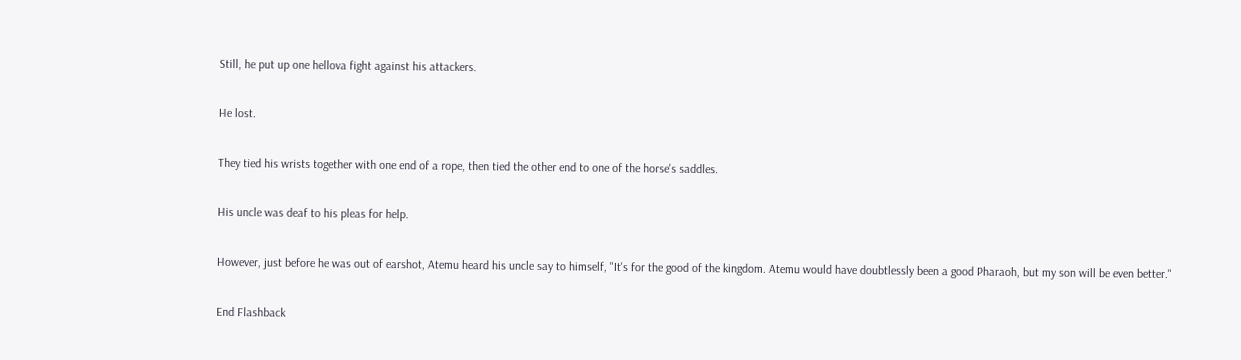Still, he put up one hellova fight against his attackers.

He lost.

They tied his wrists together with one end of a rope, then tied the other end to one of the horse's saddles.

His uncle was deaf to his pleas for help.

However, just before he was out of earshot, Atemu heard his uncle say to himself, "It's for the good of the kingdom. Atemu would have doubtlessly been a good Pharaoh, but my son will be even better."

End Flashback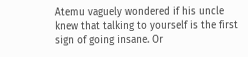Atemu vaguely wondered if his uncle knew that talking to yourself is the first sign of going insane. Or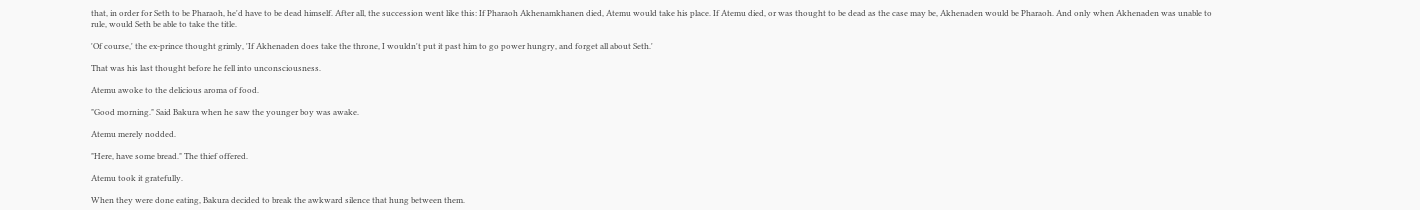that, in order for Seth to be Pharaoh, he'd have to be dead himself. After all, the succession went like this: If Pharaoh Akhenamkhanen died, Atemu would take his place. If Atemu died, or was thought to be dead as the case may be, Akhenaden would be Pharaoh. And only when Akhenaden was unable to rule, would Seth be able to take the title.

'Of course,' the ex-prince thought grimly, 'If Akhenaden does take the throne, I wouldn't put it past him to go power hungry, and forget all about Seth.'

That was his last thought before he fell into unconsciousness.

Atemu awoke to the delicious aroma of food.

"Good morning." Said Bakura when he saw the younger boy was awake.

Atemu merely nodded.

"Here, have some bread." The thief offered.

Atemu took it gratefully.

When they were done eating, Bakura decided to break the awkward silence that hung between them.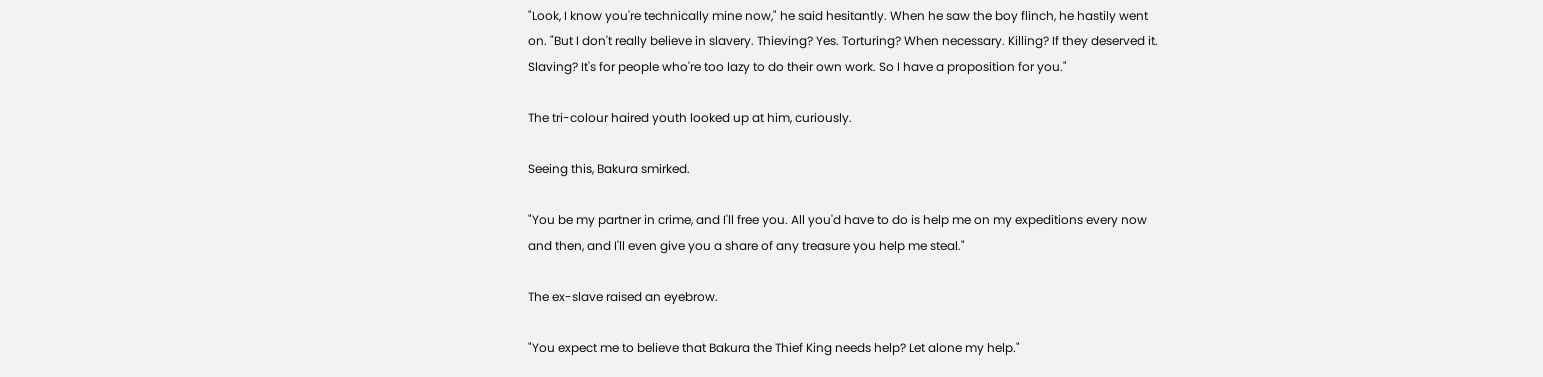"Look, I know you're technically mine now," he said hesitantly. When he saw the boy flinch, he hastily went on. "But I don't really believe in slavery. Thieving? Yes. Torturing? When necessary. Killing? If they deserved it. Slaving? It's for people who're too lazy to do their own work. So I have a proposition for you."

The tri-colour haired youth looked up at him, curiously.

Seeing this, Bakura smirked.

"You be my partner in crime, and I'll free you. All you'd have to do is help me on my expeditions every now and then, and I'll even give you a share of any treasure you help me steal."

The ex-slave raised an eyebrow.

"You expect me to believe that Bakura the Thief King needs help? Let alone my help."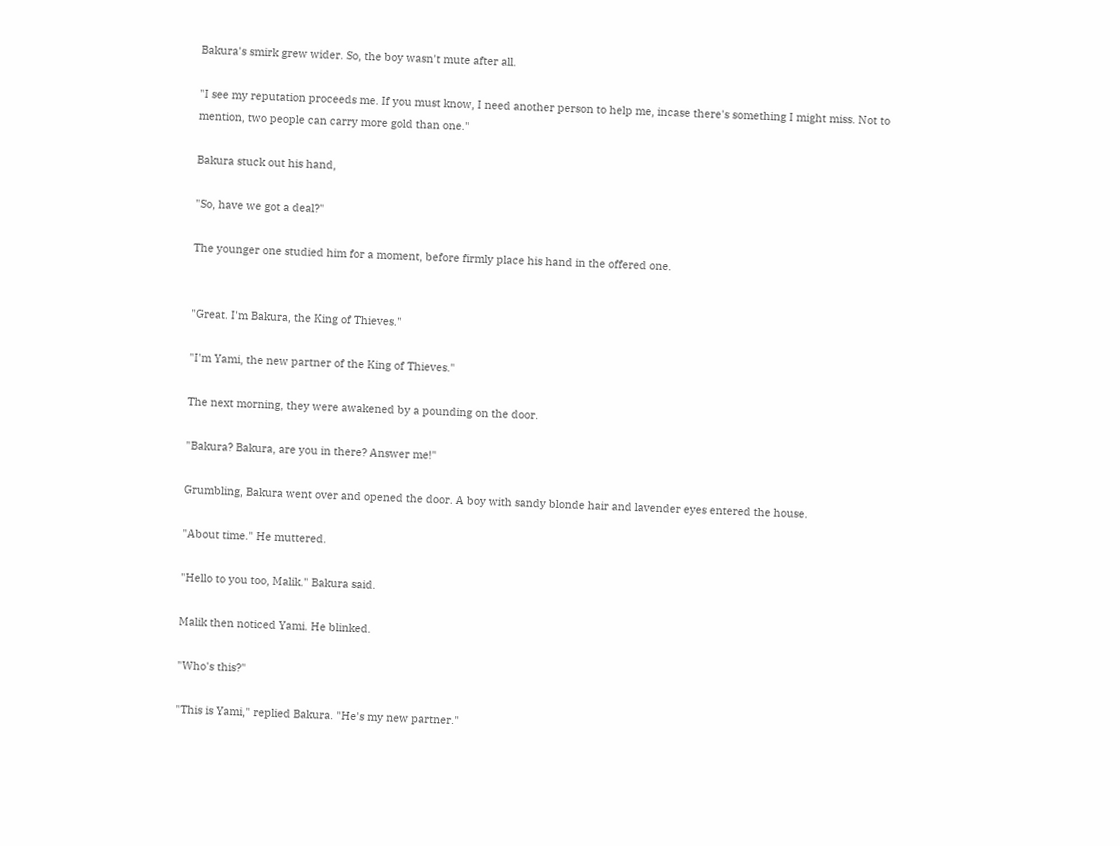Bakura's smirk grew wider. So, the boy wasn't mute after all.

"I see my reputation proceeds me. If you must know, I need another person to help me, incase there's something I might miss. Not to mention, two people can carry more gold than one."

Bakura stuck out his hand,

"So, have we got a deal?"

The younger one studied him for a moment, before firmly place his hand in the offered one.


"Great. I'm Bakura, the King of Thieves."

"I'm Yami, the new partner of the King of Thieves."

The next morning, they were awakened by a pounding on the door.

"Bakura? Bakura, are you in there? Answer me!"

Grumbling, Bakura went over and opened the door. A boy with sandy blonde hair and lavender eyes entered the house.

"About time." He muttered.

"Hello to you too, Malik." Bakura said.

Malik then noticed Yami. He blinked.

"Who's this?"

"This is Yami," replied Bakura. "He's my new partner."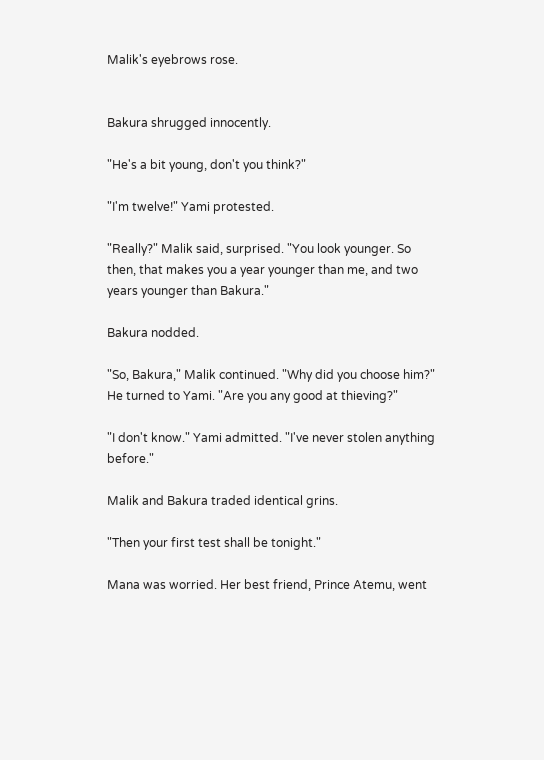Malik's eyebrows rose.


Bakura shrugged innocently.

"He's a bit young, don't you think?"

"I'm twelve!" Yami protested.

"Really?" Malik said, surprised. "You look younger. So then, that makes you a year younger than me, and two years younger than Bakura."

Bakura nodded.

"So, Bakura," Malik continued. "Why did you choose him?" He turned to Yami. "Are you any good at thieving?"

"I don't know." Yami admitted. "I've never stolen anything before."

Malik and Bakura traded identical grins.

"Then your first test shall be tonight."

Mana was worried. Her best friend, Prince Atemu, went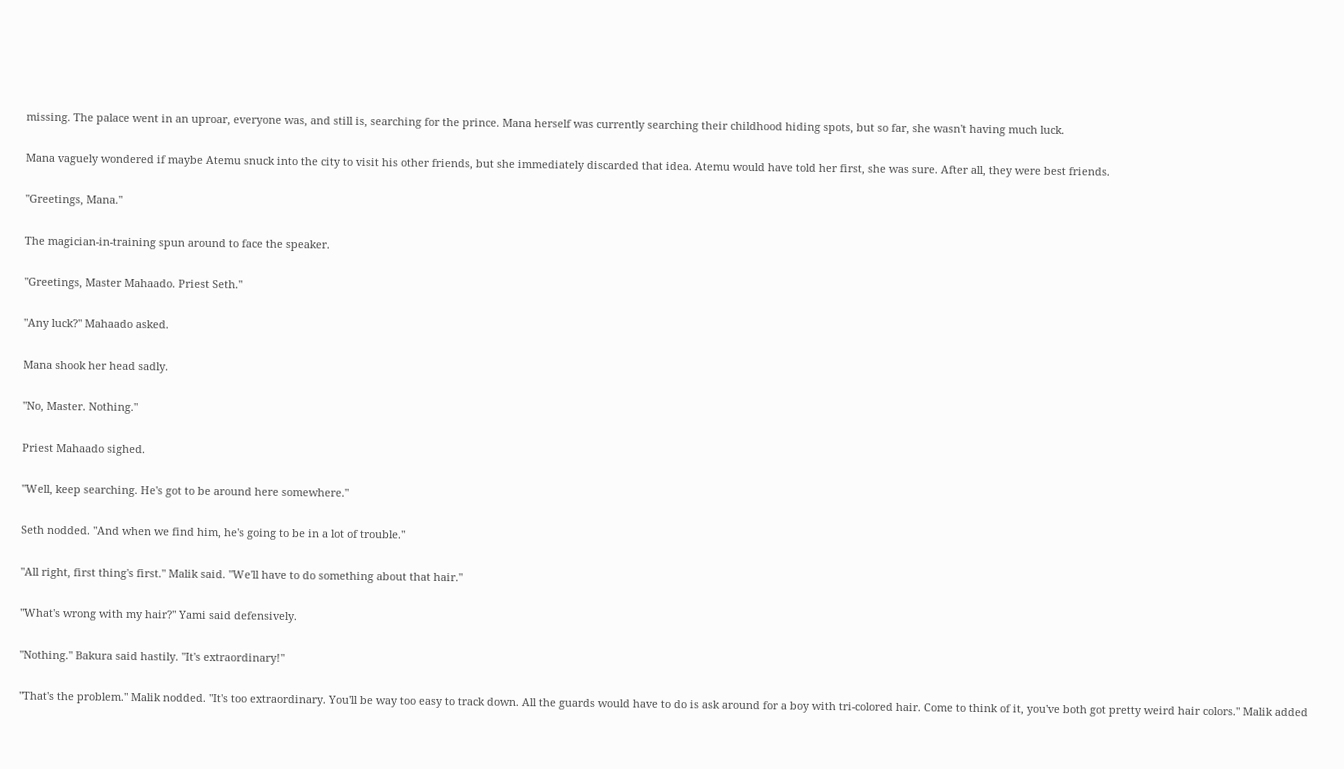missing. The palace went in an uproar, everyone was, and still is, searching for the prince. Mana herself was currently searching their childhood hiding spots, but so far, she wasn't having much luck.

Mana vaguely wondered if maybe Atemu snuck into the city to visit his other friends, but she immediately discarded that idea. Atemu would have told her first, she was sure. After all, they were best friends.

"Greetings, Mana."

The magician-in-training spun around to face the speaker.

"Greetings, Master Mahaado. Priest Seth."

"Any luck?" Mahaado asked.

Mana shook her head sadly.

"No, Master. Nothing."

Priest Mahaado sighed.

"Well, keep searching. He's got to be around here somewhere."

Seth nodded. "And when we find him, he's going to be in a lot of trouble."

"All right, first thing's first." Malik said. "We'll have to do something about that hair."

"What's wrong with my hair?" Yami said defensively.

"Nothing." Bakura said hastily. "It's extraordinary!"

"That's the problem." Malik nodded. "It's too extraordinary. You'll be way too easy to track down. All the guards would have to do is ask around for a boy with tri-colored hair. Come to think of it, you've both got pretty weird hair colors." Malik added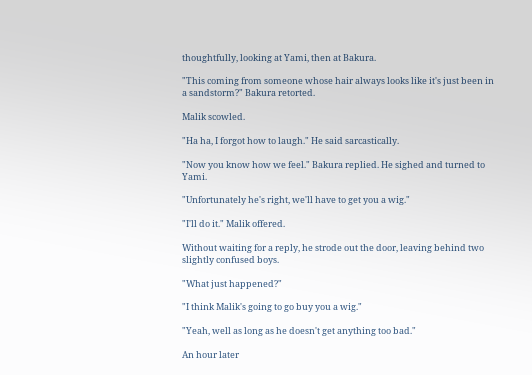thoughtfully, looking at Yami, then at Bakura.

"This coming from someone whose hair always looks like it's just been in a sandstorm?" Bakura retorted.

Malik scowled.

"Ha ha, I forgot how to laugh." He said sarcastically.

"Now you know how we feel." Bakura replied. He sighed and turned to Yami.

"Unfortunately he's right, we'll have to get you a wig."

"I'll do it." Malik offered.

Without waiting for a reply, he strode out the door, leaving behind two slightly confused boys.

"What just happened?"

"I think Malik's going to go buy you a wig."

"Yeah, well as long as he doesn't get anything too bad."

An hour later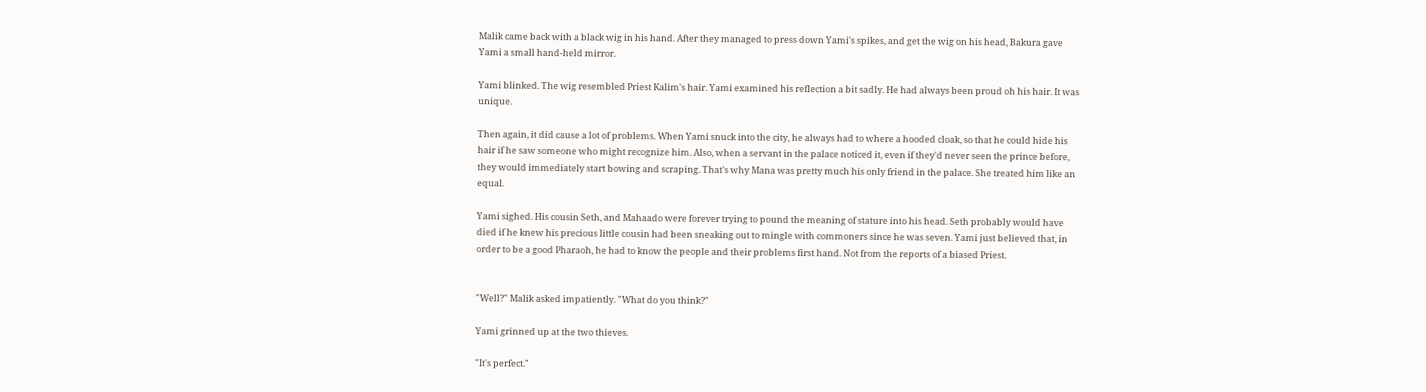Malik came back with a black wig in his hand. After they managed to press down Yami's spikes, and get the wig on his head, Bakura gave Yami a small hand-held mirror.

Yami blinked. The wig resembled Priest Kalim's hair. Yami examined his reflection a bit sadly. He had always been proud oh his hair. It was unique.

Then again, it did cause a lot of problems. When Yami snuck into the city, he always had to where a hooded cloak, so that he could hide his hair if he saw someone who might recognize him. Also, when a servant in the palace noticed it, even if they'd never seen the prince before, they would immediately start bowing and scraping. That's why Mana was pretty much his only friend in the palace. She treated him like an equal.

Yami sighed. His cousin Seth, and Mahaado were forever trying to pound the meaning of stature into his head. Seth probably would have died if he knew his precious little cousin had been sneaking out to mingle with commoners since he was seven. Yami just believed that, in order to be a good Pharaoh, he had to know the people and their problems first hand. Not from the reports of a biased Priest.


"Well?" Malik asked impatiently. "What do you think?"

Yami grinned up at the two thieves.

"It's perfect."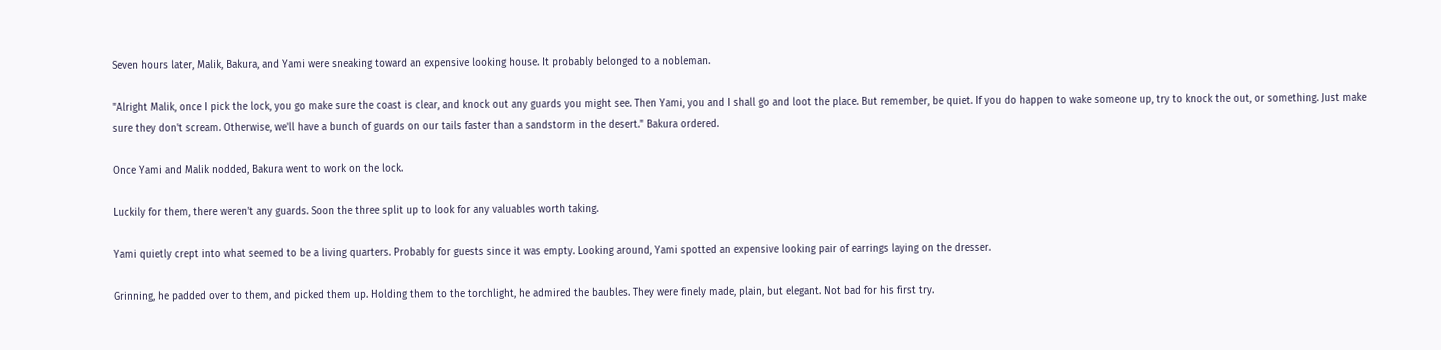Seven hours later, Malik, Bakura, and Yami were sneaking toward an expensive looking house. It probably belonged to a nobleman.

"Alright Malik, once I pick the lock, you go make sure the coast is clear, and knock out any guards you might see. Then Yami, you and I shall go and loot the place. But remember, be quiet. If you do happen to wake someone up, try to knock the out, or something. Just make sure they don't scream. Otherwise, we'll have a bunch of guards on our tails faster than a sandstorm in the desert." Bakura ordered.

Once Yami and Malik nodded, Bakura went to work on the lock.

Luckily for them, there weren't any guards. Soon the three split up to look for any valuables worth taking.

Yami quietly crept into what seemed to be a living quarters. Probably for guests since it was empty. Looking around, Yami spotted an expensive looking pair of earrings laying on the dresser.

Grinning, he padded over to them, and picked them up. Holding them to the torchlight, he admired the baubles. They were finely made, plain, but elegant. Not bad for his first try.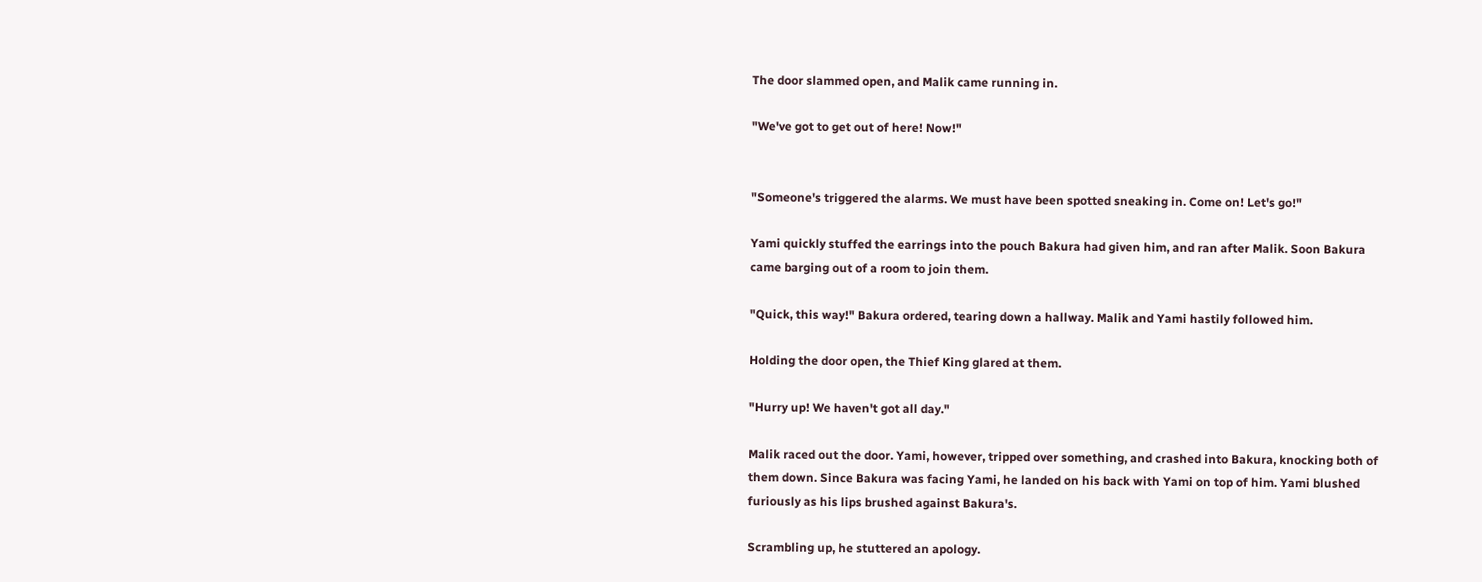The door slammed open, and Malik came running in.

"We've got to get out of here! Now!"


"Someone's triggered the alarms. We must have been spotted sneaking in. Come on! Let's go!"

Yami quickly stuffed the earrings into the pouch Bakura had given him, and ran after Malik. Soon Bakura came barging out of a room to join them.

"Quick, this way!" Bakura ordered, tearing down a hallway. Malik and Yami hastily followed him.

Holding the door open, the Thief King glared at them.

"Hurry up! We haven't got all day."

Malik raced out the door. Yami, however, tripped over something, and crashed into Bakura, knocking both of them down. Since Bakura was facing Yami, he landed on his back with Yami on top of him. Yami blushed furiously as his lips brushed against Bakura's.

Scrambling up, he stuttered an apology.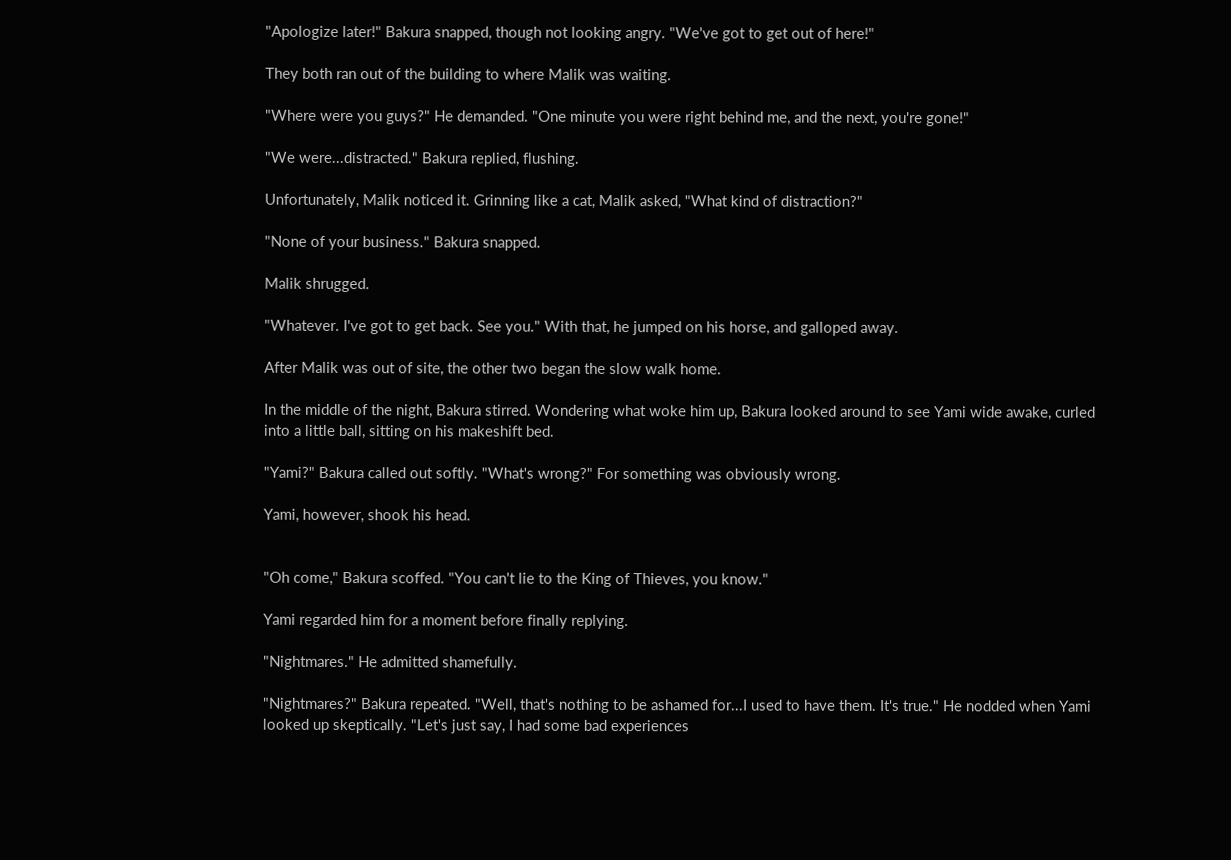"Apologize later!" Bakura snapped, though not looking angry. "We've got to get out of here!"

They both ran out of the building to where Malik was waiting.

"Where were you guys?" He demanded. "One minute you were right behind me, and the next, you're gone!"

"We were...distracted." Bakura replied, flushing.

Unfortunately, Malik noticed it. Grinning like a cat, Malik asked, "What kind of distraction?"

"None of your business." Bakura snapped.

Malik shrugged.

"Whatever. I've got to get back. See you." With that, he jumped on his horse, and galloped away.

After Malik was out of site, the other two began the slow walk home.

In the middle of the night, Bakura stirred. Wondering what woke him up, Bakura looked around to see Yami wide awake, curled into a little ball, sitting on his makeshift bed.

"Yami?" Bakura called out softly. "What's wrong?" For something was obviously wrong.

Yami, however, shook his head.


"Oh come," Bakura scoffed. "You can't lie to the King of Thieves, you know."

Yami regarded him for a moment before finally replying.

"Nightmares." He admitted shamefully.

"Nightmares?" Bakura repeated. "Well, that's nothing to be ashamed for...I used to have them. It's true." He nodded when Yami looked up skeptically. "Let's just say, I had some bad experiences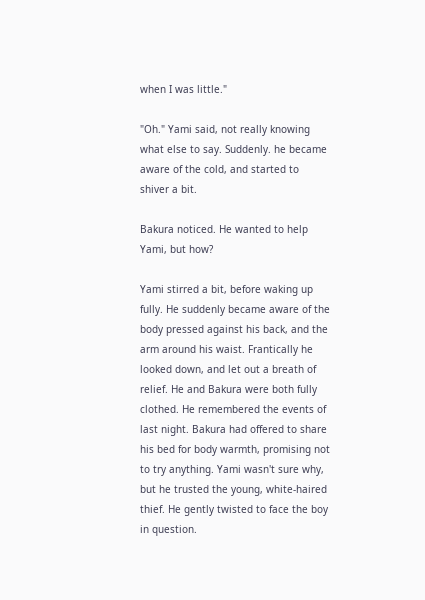when I was little."

"Oh." Yami said, not really knowing what else to say. Suddenly. he became aware of the cold, and started to shiver a bit.

Bakura noticed. He wanted to help Yami, but how?

Yami stirred a bit, before waking up fully. He suddenly became aware of the body pressed against his back, and the arm around his waist. Frantically he looked down, and let out a breath of relief. He and Bakura were both fully clothed. He remembered the events of last night. Bakura had offered to share his bed for body warmth, promising not to try anything. Yami wasn't sure why, but he trusted the young, white-haired thief. He gently twisted to face the boy in question.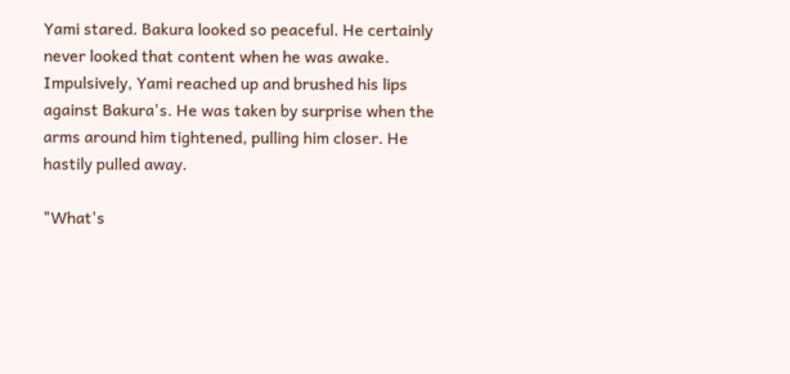Yami stared. Bakura looked so peaceful. He certainly never looked that content when he was awake. Impulsively, Yami reached up and brushed his lips against Bakura's. He was taken by surprise when the arms around him tightened, pulling him closer. He hastily pulled away.

"What's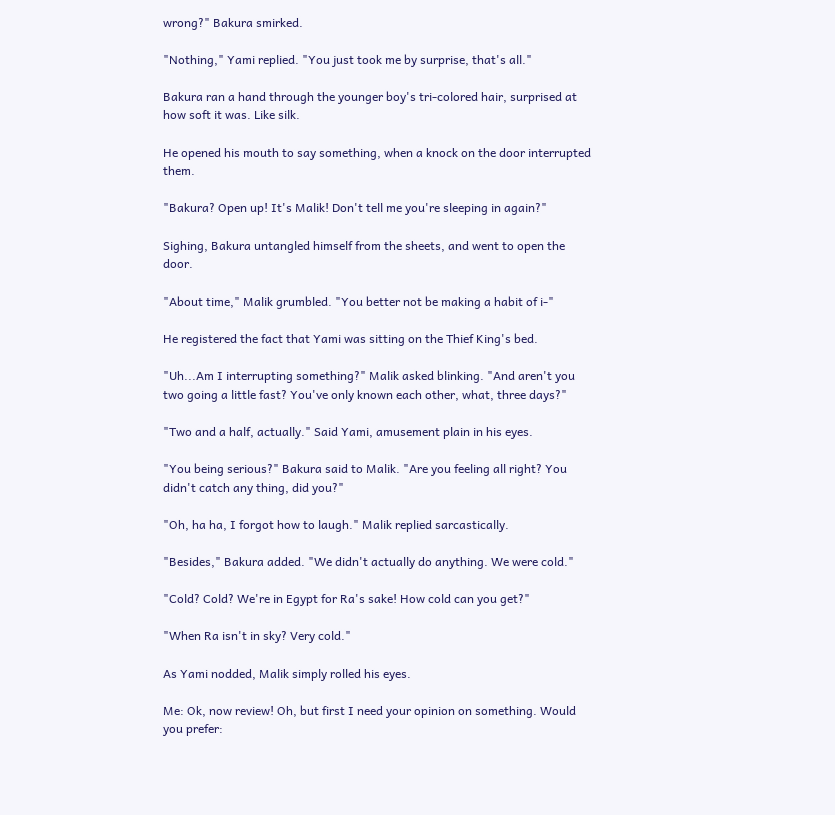wrong?" Bakura smirked.

"Nothing," Yami replied. "You just took me by surprise, that's all."

Bakura ran a hand through the younger boy's tri-colored hair, surprised at how soft it was. Like silk.

He opened his mouth to say something, when a knock on the door interrupted them.

"Bakura? Open up! It's Malik! Don't tell me you're sleeping in again?"

Sighing, Bakura untangled himself from the sheets, and went to open the door.

"About time," Malik grumbled. "You better not be making a habit of i-"

He registered the fact that Yami was sitting on the Thief King's bed.

"Uh...Am I interrupting something?" Malik asked blinking. "And aren't you two going a little fast? You've only known each other, what, three days?"

"Two and a half, actually." Said Yami, amusement plain in his eyes.

"You being serious?" Bakura said to Malik. "Are you feeling all right? You didn't catch any thing, did you?"

"Oh, ha ha, I forgot how to laugh." Malik replied sarcastically.

"Besides," Bakura added. "We didn't actually do anything. We were cold."

"Cold? Cold? We're in Egypt for Ra's sake! How cold can you get?"

"When Ra isn't in sky? Very cold."

As Yami nodded, Malik simply rolled his eyes.

Me: Ok, now review! Oh, but first I need your opinion on something. Would you prefer: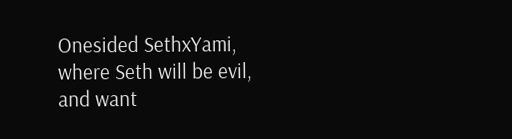Onesided SethxYami, where Seth will be evil, and want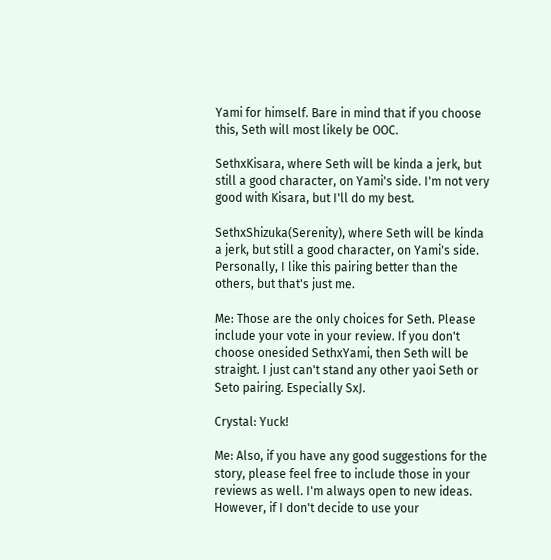Yami for himself. Bare in mind that if you choose this, Seth will most likely be OOC.

SethxKisara, where Seth will be kinda a jerk, but still a good character, on Yami's side. I'm not very good with Kisara, but I'll do my best.

SethxShizuka(Serenity), where Seth will be kinda a jerk, but still a good character, on Yami's side. Personally, I like this pairing better than the others, but that's just me.

Me: Those are the only choices for Seth. Please include your vote in your review. If you don't choose onesided SethxYami, then Seth will be straight. I just can't stand any other yaoi Seth or Seto pairing. Especially SxJ.

Crystal: Yuck!

Me: Also, if you have any good suggestions for the story, please feel free to include those in your reviews as well. I'm always open to new ideas. However, if I don't decide to use your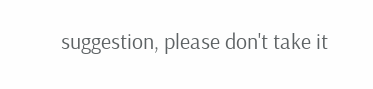suggestion, please don't take it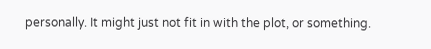personally. It might just not fit in with the plot, or something.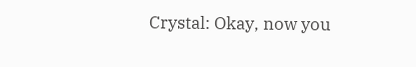Crystal: Okay, now you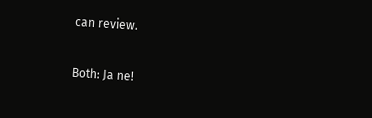can review.

Both: Ja ne!